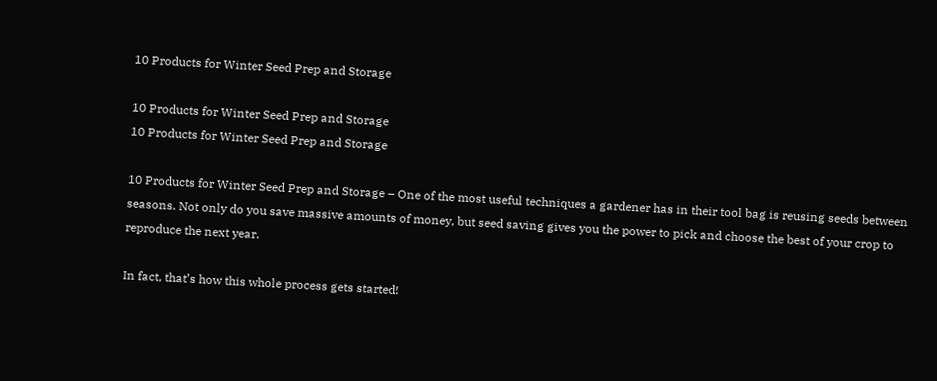10 Products for Winter Seed Prep and Storage

10 Products for Winter Seed Prep and Storage
10 Products for Winter Seed Prep and Storage

10 Products for Winter Seed Prep and Storage – One of the most useful techniques a gardener has in their tool bag is reusing seeds between seasons. Not only do you save massive amounts of money, but seed saving gives you the power to pick and choose the best of your crop to reproduce the next year.

In fact, that’s how this whole process gets started!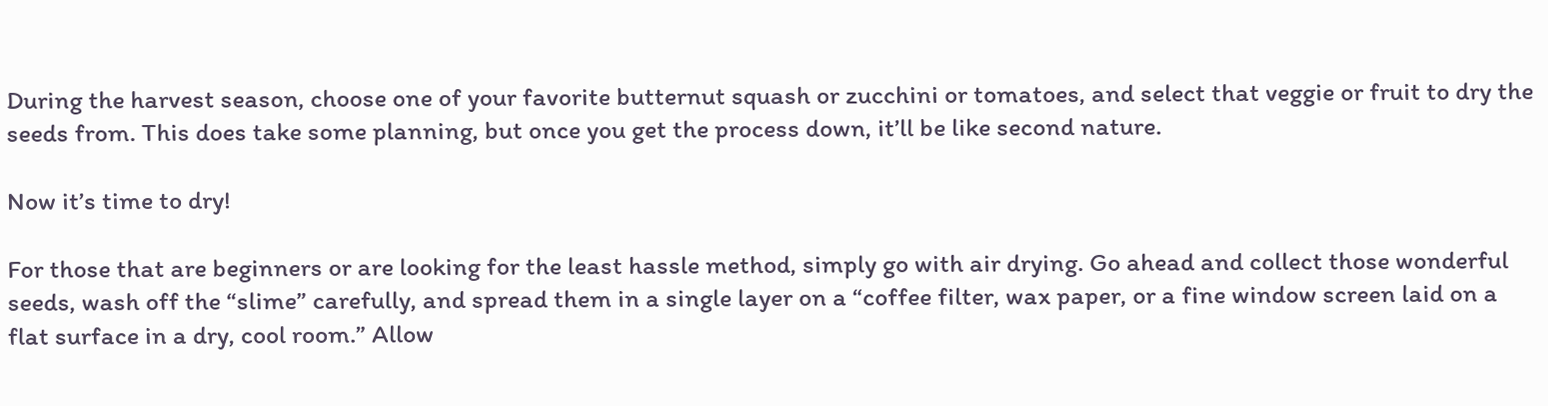During the harvest season, choose one of your favorite butternut squash or zucchini or tomatoes, and select that veggie or fruit to dry the seeds from. This does take some planning, but once you get the process down, it’ll be like second nature.

Now it’s time to dry!

For those that are beginners or are looking for the least hassle method, simply go with air drying. Go ahead and collect those wonderful seeds, wash off the “slime” carefully, and spread them in a single layer on a “coffee filter, wax paper, or a fine window screen laid on a flat surface in a dry, cool room.” Allow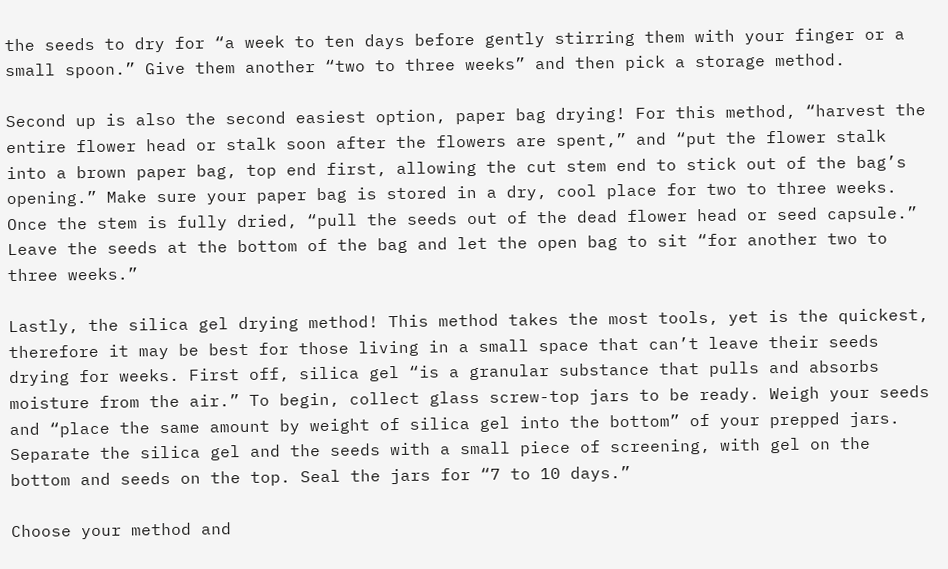the seeds to dry for “a week to ten days before gently stirring them with your finger or a small spoon.” Give them another “two to three weeks” and then pick a storage method.

Second up is also the second easiest option, paper bag drying! For this method, “harvest the entire flower head or stalk soon after the flowers are spent,” and “put the flower stalk into a brown paper bag, top end first, allowing the cut stem end to stick out of the bag’s opening.” Make sure your paper bag is stored in a dry, cool place for two to three weeks. Once the stem is fully dried, “pull the seeds out of the dead flower head or seed capsule.” Leave the seeds at the bottom of the bag and let the open bag to sit “for another two to three weeks.”

Lastly, the silica gel drying method! This method takes the most tools, yet is the quickest, therefore it may be best for those living in a small space that can’t leave their seeds drying for weeks. First off, silica gel “is a granular substance that pulls and absorbs moisture from the air.” To begin, collect glass screw-top jars to be ready. Weigh your seeds and “place the same amount by weight of silica gel into the bottom” of your prepped jars. Separate the silica gel and the seeds with a small piece of screening, with gel on the bottom and seeds on the top. Seal the jars for “7 to 10 days.”

Choose your method and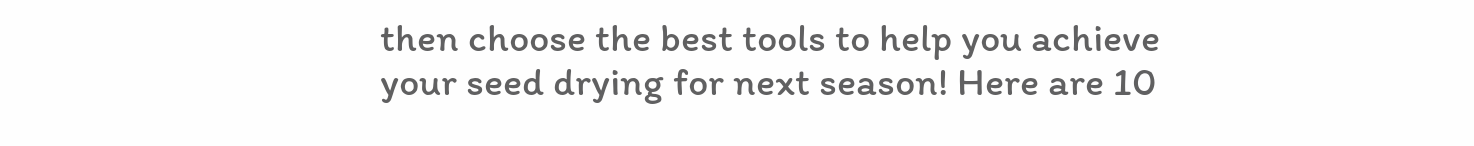then choose the best tools to help you achieve your seed drying for next season! Here are 10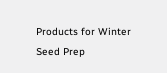Products for Winter Seed Prep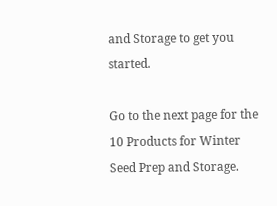and Storage to get you started.

Go to the next page for the 10 Products for Winter Seed Prep and Storage.